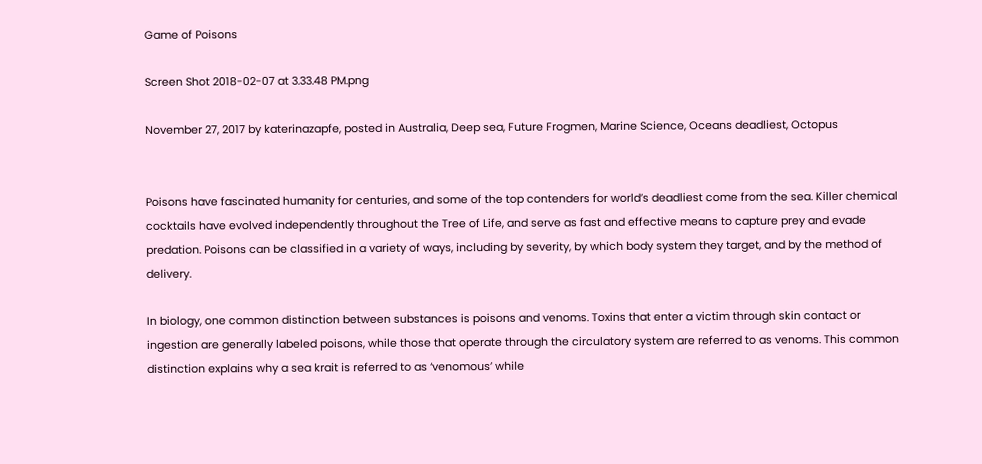Game of Poisons

Screen Shot 2018-02-07 at 3.33.48 PM.png

November 27, 2017 by katerinazapfe, posted in Australia, Deep sea, Future Frogmen, Marine Science, Oceans deadliest, Octopus


Poisons have fascinated humanity for centuries, and some of the top contenders for world’s deadliest come from the sea. Killer chemical cocktails have evolved independently throughout the Tree of Life, and serve as fast and effective means to capture prey and evade predation. Poisons can be classified in a variety of ways, including by severity, by which body system they target, and by the method of delivery.

In biology, one common distinction between substances is poisons and venoms. Toxins that enter a victim through skin contact or ingestion are generally labeled poisons, while those that operate through the circulatory system are referred to as venoms. This common distinction explains why a sea krait is referred to as ‘venomous’ while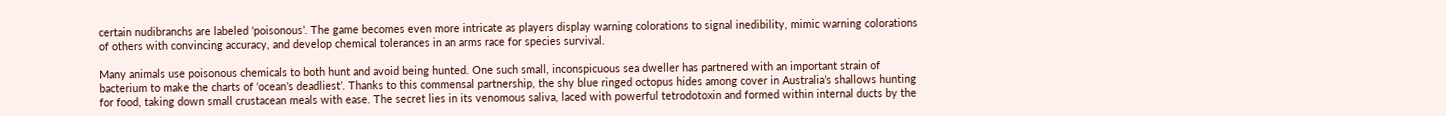certain nudibranchs are labeled ‘poisonous’. The game becomes even more intricate as players display warning colorations to signal inedibility, mimic warning colorations of others with convincing accuracy, and develop chemical tolerances in an arms race for species survival.

Many animals use poisonous chemicals to both hunt and avoid being hunted. One such small, inconspicuous sea dweller has partnered with an important strain of bacterium to make the charts of ‘ocean’s deadliest’. Thanks to this commensal partnership, the shy blue ringed octopus hides among cover in Australia’s shallows hunting for food, taking down small crustacean meals with ease. The secret lies in its venomous saliva, laced with powerful tetrodotoxin and formed within internal ducts by the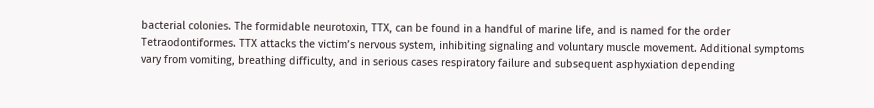bacterial colonies. The formidable neurotoxin, TTX, can be found in a handful of marine life, and is named for the order Tetraodontiformes. TTX attacks the victim’s nervous system, inhibiting signaling and voluntary muscle movement. Additional symptoms vary from vomiting, breathing difficulty, and in serious cases respiratory failure and subsequent asphyxiation depending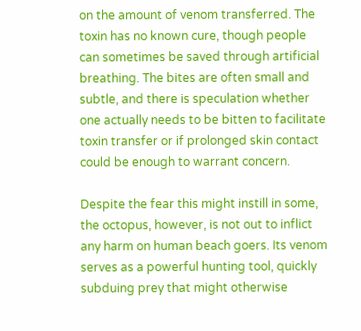on the amount of venom transferred. The toxin has no known cure, though people can sometimes be saved through artificial breathing. The bites are often small and subtle, and there is speculation whether one actually needs to be bitten to facilitate toxin transfer or if prolonged skin contact could be enough to warrant concern.

Despite the fear this might instill in some, the octopus, however, is not out to inflict any harm on human beach goers. Its venom serves as a powerful hunting tool, quickly subduing prey that might otherwise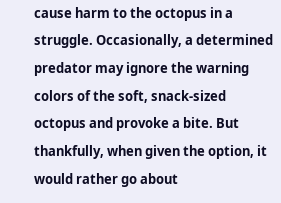cause harm to the octopus in a struggle. Occasionally, a determined predator may ignore the warning colors of the soft, snack-sized octopus and provoke a bite. But thankfully, when given the option, it would rather go about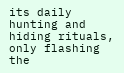its daily hunting and hiding rituals, only flashing the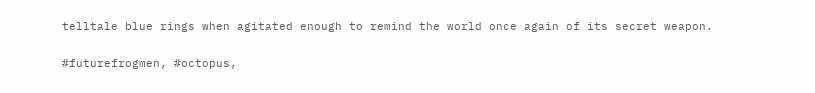telltale blue rings when agitated enough to remind the world once again of its secret weapon.

#futurefrogmen, #octopus,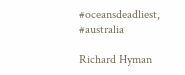#oceansdeadliest, #australia

Richard Hyman